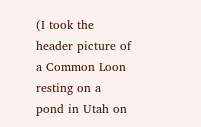(I took the header picture of a Common Loon resting on a pond in Utah on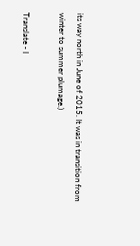its way north in June of 2015. It was in transition from winter to summer plumage.)

Translate - I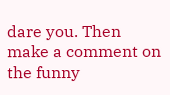dare you. Then make a comment on the funny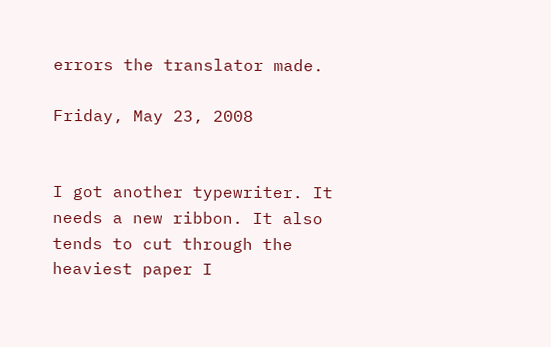errors the translator made.

Friday, May 23, 2008


I got another typewriter. It needs a new ribbon. It also tends to cut through the heaviest paper I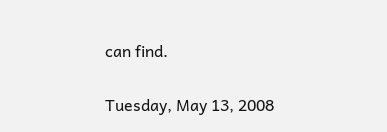can find.

Tuesday, May 13, 2008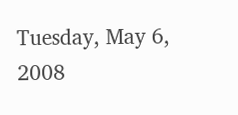Tuesday, May 6, 2008